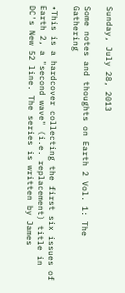Sunday, July 28, 2013

Some notes and thoughts on Earth 2 Vol. 1: The Gathering

•This is a hardcover collecting the first six issues of Earth 2, a "second wave" (i.e. replacement) title in DC's New 52 line. The series is written by James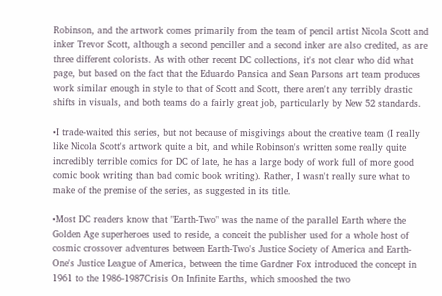Robinson, and the artwork comes primarily from the team of pencil artist Nicola Scott and inker Trevor Scott, although a second penciller and a second inker are also credited, as are three different colorists. As with other recent DC collections, it's not clear who did what page, but based on the fact that the Eduardo Pansica and Sean Parsons art team produces work similar enough in style to that of Scott and Scott, there aren't any terribly drastic shifts in visuals, and both teams do a fairly great job, particularly by New 52 standards.

•I trade-waited this series, but not because of misgivings about the creative team (I really like Nicola Scott's artwork quite a bit, and while Robinson's written some really quite incredibly terrible comics for DC of late, he has a large body of work full of more good comic book writing than bad comic book writing). Rather, I wasn't really sure what to make of the premise of the series, as suggested in its title.

•Most DC readers know that "Earth-Two" was the name of the parallel Earth where the Golden Age superheroes used to reside, a conceit the publisher used for a whole host of cosmic crossover adventures between Earth-Two's Justice Society of America and Earth-One's Justice League of America, between the time Gardner Fox introduced the concept in 1961 to the 1986-1987Crisis On Infinite Earths, which smooshed the two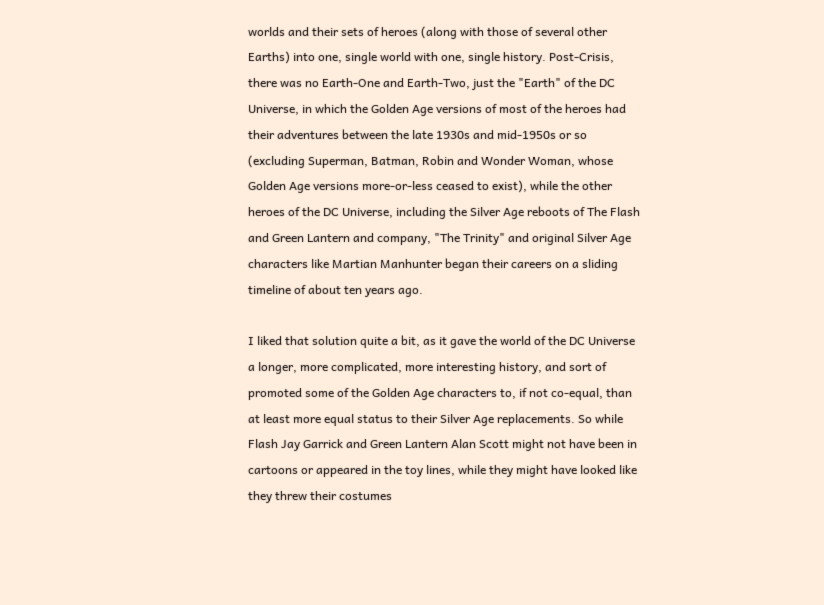worlds and their sets of heroes (along with those of several other Earths) into one, single world with one, single history. Post-Crisis, there was no Earth-One and Earth-Two, just the "Earth" of the DC Universe, in which the Golden Age versions of most of the heroes had their adventures between the late 1930s and mid-1950s or so (excluding Superman, Batman, Robin and Wonder Woman, whose Golden Age versions more-or-less ceased to exist), while the other heroes of the DC Universe, including the Silver Age reboots of The Flash and Green Lantern and company, "The Trinity" and original Silver Age characters like Martian Manhunter began their careers on a sliding timeline of about ten years ago.

I liked that solution quite a bit, as it gave the world of the DC Universe a longer, more complicated, more interesting history, and sort of promoted some of the Golden Age characters to, if not co-equal, than at least more equal status to their Silver Age replacements. So while Flash Jay Garrick and Green Lantern Alan Scott might not have been in cartoons or appeared in the toy lines, while they might have looked like they threw their costumes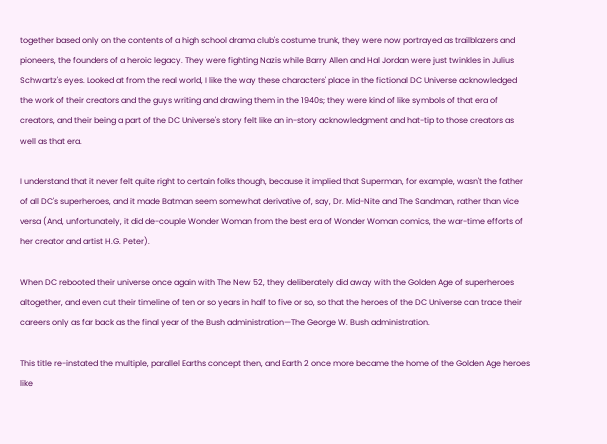together based only on the contents of a high school drama club's costume trunk, they were now portrayed as trailblazers and pioneers, the founders of a heroic legacy. They were fighting Nazis while Barry Allen and Hal Jordan were just twinkles in Julius Schwartz's eyes. Looked at from the real world, I like the way these characters' place in the fictional DC Universe acknowledged the work of their creators and the guys writing and drawing them in the 1940s; they were kind of like symbols of that era of creators, and their being a part of the DC Universe's story felt like an in-story acknowledgment and hat-tip to those creators as well as that era.

I understand that it never felt quite right to certain folks though, because it implied that Superman, for example, wasn't the father of all DC's superheroes, and it made Batman seem somewhat derivative of, say, Dr. Mid-Nite and The Sandman, rather than vice versa (And, unfortunately, it did de-couple Wonder Woman from the best era of Wonder Woman comics, the war-time efforts of her creator and artist H.G. Peter).

When DC rebooted their universe once again with The New 52, they deliberately did away with the Golden Age of superheroes altogether, and even cut their timeline of ten or so years in half to five or so, so that the heroes of the DC Universe can trace their careers only as far back as the final year of the Bush administration—The George W. Bush administration.

This title re-instated the multiple, parallel Earths concept then, and Earth 2 once more became the home of the Golden Age heroes like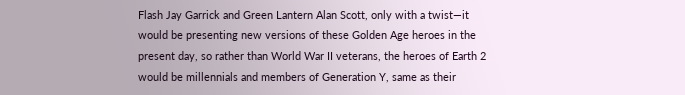Flash Jay Garrick and Green Lantern Alan Scott, only with a twist—it would be presenting new versions of these Golden Age heroes in the present day, so rather than World War II veterans, the heroes of Earth 2 would be millennials and members of Generation Y, same as their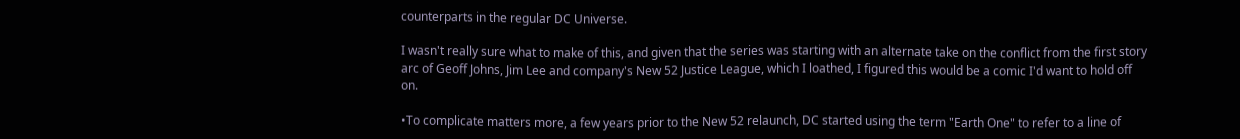counterparts in the regular DC Universe.

I wasn't really sure what to make of this, and given that the series was starting with an alternate take on the conflict from the first story arc of Geoff Johns, Jim Lee and company's New 52 Justice League, which I loathed, I figured this would be a comic I'd want to hold off on.

•To complicate matters more, a few years prior to the New 52 relaunch, DC started using the term "Earth One" to refer to a line of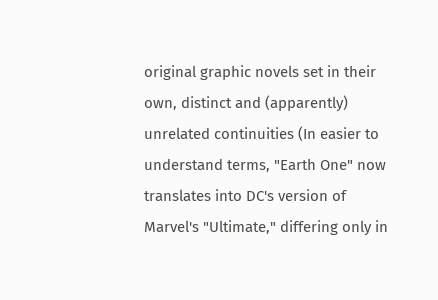original graphic novels set in their own, distinct and (apparently) unrelated continuities (In easier to understand terms, "Earth One" now translates into DC's version of Marvel's "Ultimate," differing only in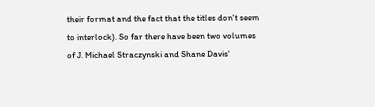their format and the fact that the titles don't seem to interlock). So far there have been two volumes of J. Michael Straczynski and Shane Davis'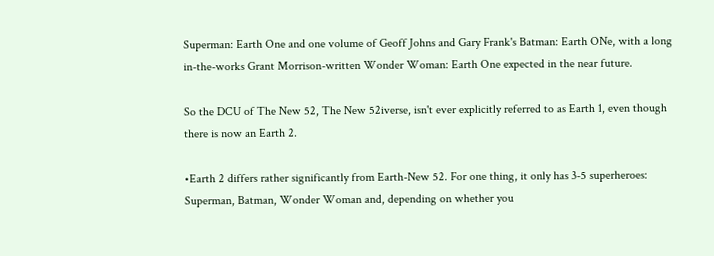Superman: Earth One and one volume of Geoff Johns and Gary Frank's Batman: Earth ONe, with a long in-the-works Grant Morrison-written Wonder Woman: Earth One expected in the near future.

So the DCU of The New 52, The New 52iverse, isn't ever explicitly referred to as Earth 1, even though there is now an Earth 2.

•Earth 2 differs rather significantly from Earth-New 52. For one thing, it only has 3-5 superheroes: Superman, Batman, Wonder Woman and, depending on whether you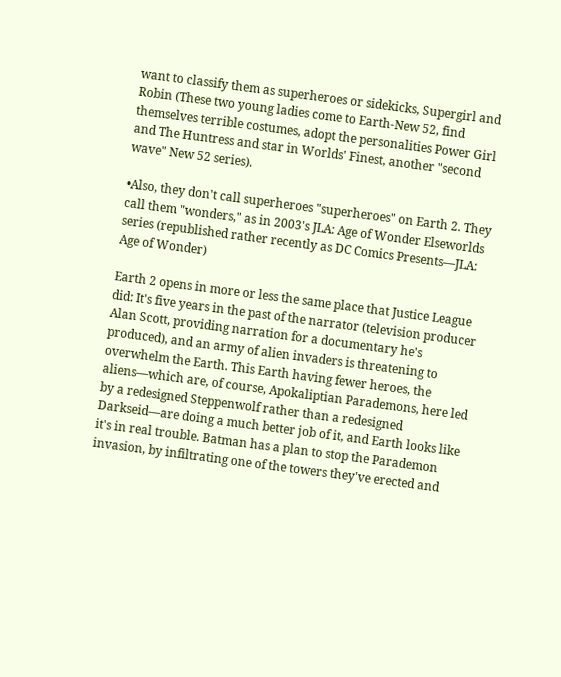want to classify them as superheroes or sidekicks, Supergirl and Robin (These two young ladies come to Earth-New 52, find themselves terrible costumes, adopt the personalities Power Girl and The Huntress and star in Worlds' Finest, another "second wave" New 52 series).

•Also, they don't call superheroes "superheroes" on Earth 2. They call them "wonders," as in 2003's JLA: Age of Wonder Elseworlds series (republished rather recently as DC Comics Presents—JLA: Age of Wonder)

Earth 2 opens in more or less the same place that Justice League did: It's five years in the past of the narrator (television producer Alan Scott, providing narration for a documentary he's produced), and an army of alien invaders is threatening to overwhelm the Earth. This Earth having fewer heroes, the aliens—which are, of course, Apokaliptian Parademons, here led by a redesigned Steppenwolf rather than a redesigned Darkseid—are doing a much better job of it, and Earth looks like it's in real trouble. Batman has a plan to stop the Parademon invasion, by infiltrating one of the towers they've erected and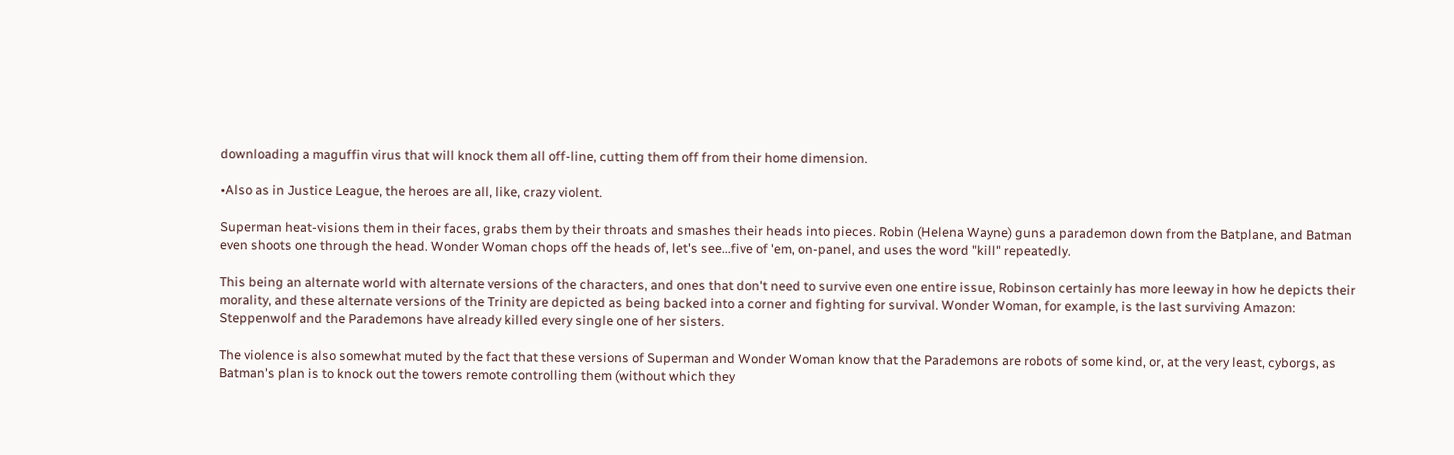downloading a maguffin virus that will knock them all off-line, cutting them off from their home dimension.

•Also as in Justice League, the heroes are all, like, crazy violent.

Superman heat-visions them in their faces, grabs them by their throats and smashes their heads into pieces. Robin (Helena Wayne) guns a parademon down from the Batplane, and Batman even shoots one through the head. Wonder Woman chops off the heads of, let's see...five of 'em, on-panel, and uses the word "kill" repeatedly.

This being an alternate world with alternate versions of the characters, and ones that don't need to survive even one entire issue, Robinson certainly has more leeway in how he depicts their morality, and these alternate versions of the Trinity are depicted as being backed into a corner and fighting for survival. Wonder Woman, for example, is the last surviving Amazon: Steppenwolf and the Parademons have already killed every single one of her sisters.

The violence is also somewhat muted by the fact that these versions of Superman and Wonder Woman know that the Parademons are robots of some kind, or, at the very least, cyborgs, as Batman's plan is to knock out the towers remote controlling them (without which they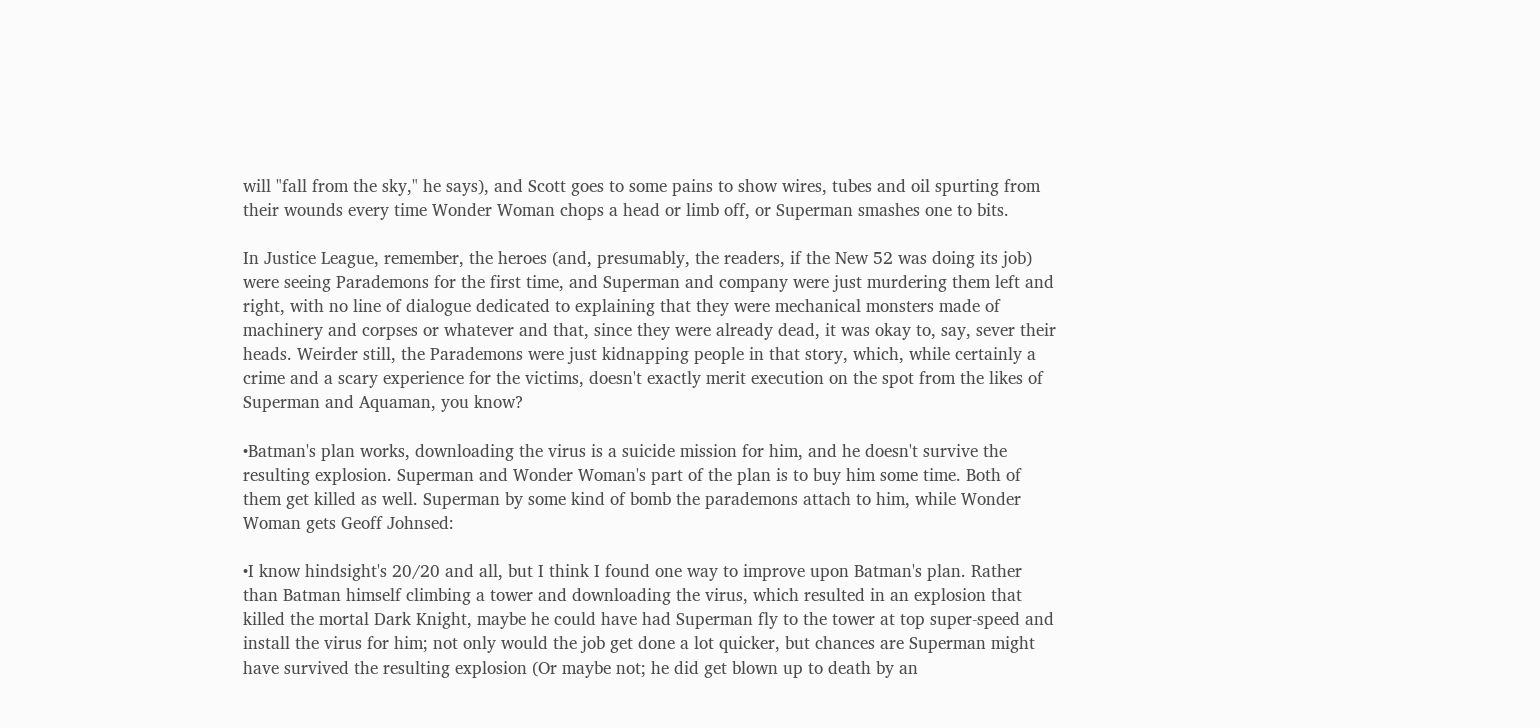will "fall from the sky," he says), and Scott goes to some pains to show wires, tubes and oil spurting from their wounds every time Wonder Woman chops a head or limb off, or Superman smashes one to bits.

In Justice League, remember, the heroes (and, presumably, the readers, if the New 52 was doing its job) were seeing Parademons for the first time, and Superman and company were just murdering them left and right, with no line of dialogue dedicated to explaining that they were mechanical monsters made of machinery and corpses or whatever and that, since they were already dead, it was okay to, say, sever their heads. Weirder still, the Parademons were just kidnapping people in that story, which, while certainly a crime and a scary experience for the victims, doesn't exactly merit execution on the spot from the likes of Superman and Aquaman, you know?

•Batman's plan works, downloading the virus is a suicide mission for him, and he doesn't survive the resulting explosion. Superman and Wonder Woman's part of the plan is to buy him some time. Both of them get killed as well. Superman by some kind of bomb the parademons attach to him, while Wonder Woman gets Geoff Johnsed:

•I know hindsight's 20/20 and all, but I think I found one way to improve upon Batman's plan. Rather than Batman himself climbing a tower and downloading the virus, which resulted in an explosion that killed the mortal Dark Knight, maybe he could have had Superman fly to the tower at top super-speed and install the virus for him; not only would the job get done a lot quicker, but chances are Superman might have survived the resulting explosion (Or maybe not; he did get blown up to death by an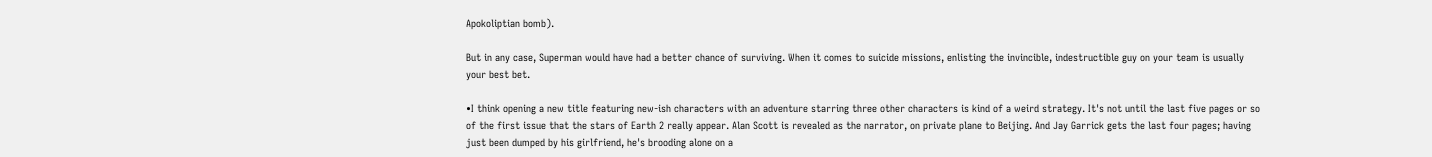Apokoliptian bomb).

But in any case, Superman would have had a better chance of surviving. When it comes to suicide missions, enlisting the invincible, indestructible guy on your team is usually your best bet.

•I think opening a new title featuring new-ish characters with an adventure starring three other characters is kind of a weird strategy. It's not until the last five pages or so of the first issue that the stars of Earth 2 really appear. Alan Scott is revealed as the narrator, on private plane to Beijing. And Jay Garrick gets the last four pages; having just been dumped by his girlfriend, he's brooding alone on a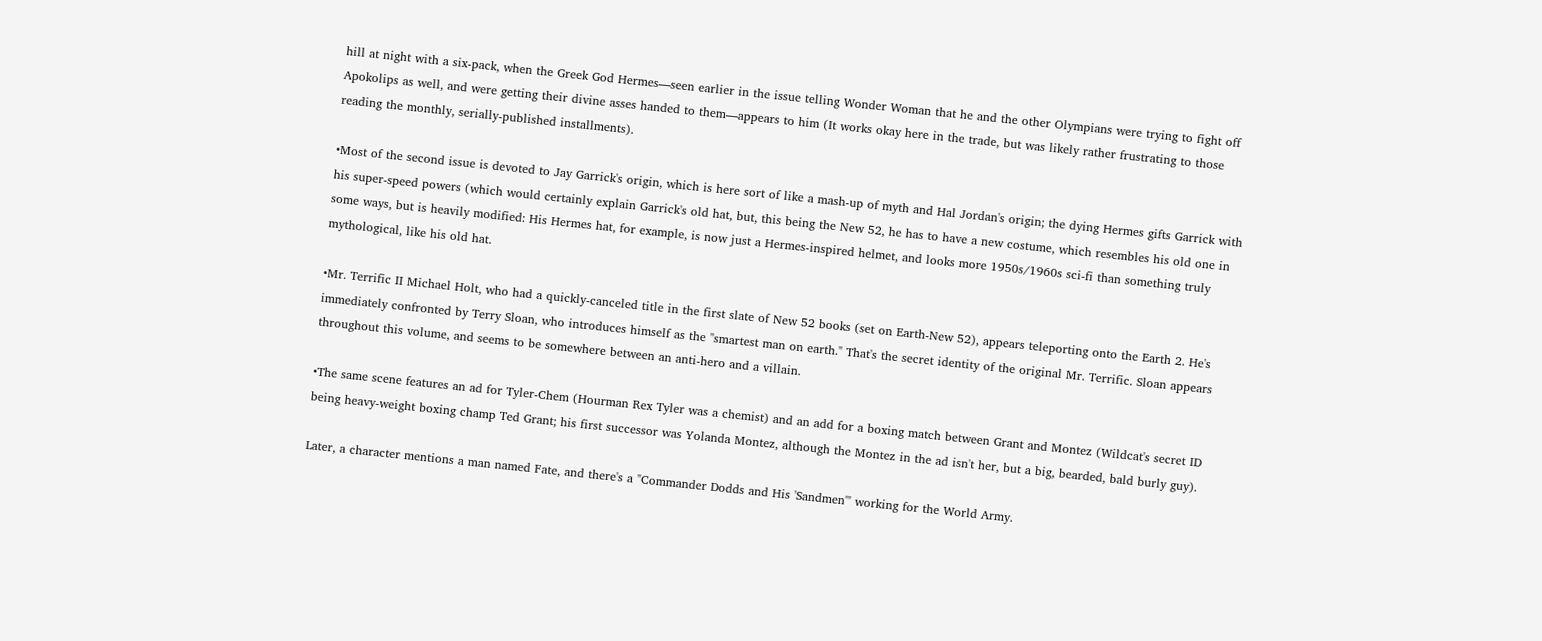hill at night with a six-pack, when the Greek God Hermes—seen earlier in the issue telling Wonder Woman that he and the other Olympians were trying to fight off Apokolips as well, and were getting their divine asses handed to them—appears to him (It works okay here in the trade, but was likely rather frustrating to those reading the monthly, serially-published installments).

•Most of the second issue is devoted to Jay Garrick's origin, which is here sort of like a mash-up of myth and Hal Jordan's origin; the dying Hermes gifts Garrick with his super-speed powers (which would certainly explain Garrick's old hat, but, this being the New 52, he has to have a new costume, which resembles his old one in some ways, but is heavily modified: His Hermes hat, for example, is now just a Hermes-inspired helmet, and looks more 1950s/1960s sci-fi than something truly mythological, like his old hat.

•Mr. Terrific II Michael Holt, who had a quickly-canceled title in the first slate of New 52 books (set on Earth-New 52), appears teleporting onto the Earth 2. He's immediately confronted by Terry Sloan, who introduces himself as the "smartest man on earth." That's the secret identity of the original Mr. Terrific. Sloan appears throughout this volume, and seems to be somewhere between an anti-hero and a villain.

•The same scene features an ad for Tyler-Chem (Hourman Rex Tyler was a chemist) and an add for a boxing match between Grant and Montez (Wildcat's secret ID being heavy-weight boxing champ Ted Grant; his first successor was Yolanda Montez, although the Montez in the ad isn't her, but a big, bearded, bald burly guy).

Later, a character mentions a man named Fate, and there's a "Commander Dodds and His 'Sandmen'" working for the World Army.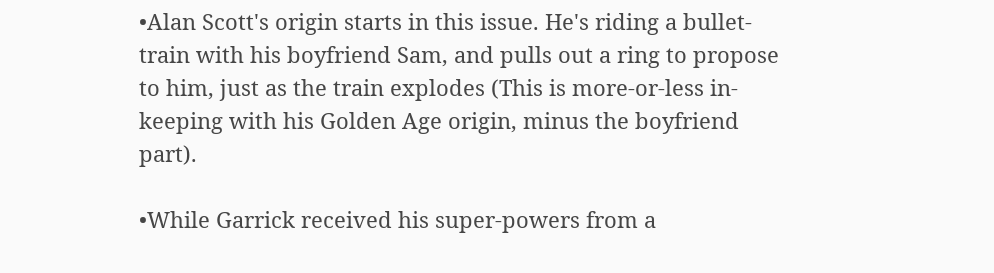•Alan Scott's origin starts in this issue. He's riding a bullet-train with his boyfriend Sam, and pulls out a ring to propose to him, just as the train explodes (This is more-or-less in-keeping with his Golden Age origin, minus the boyfriend part).

•While Garrick received his super-powers from a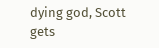dying god, Scott gets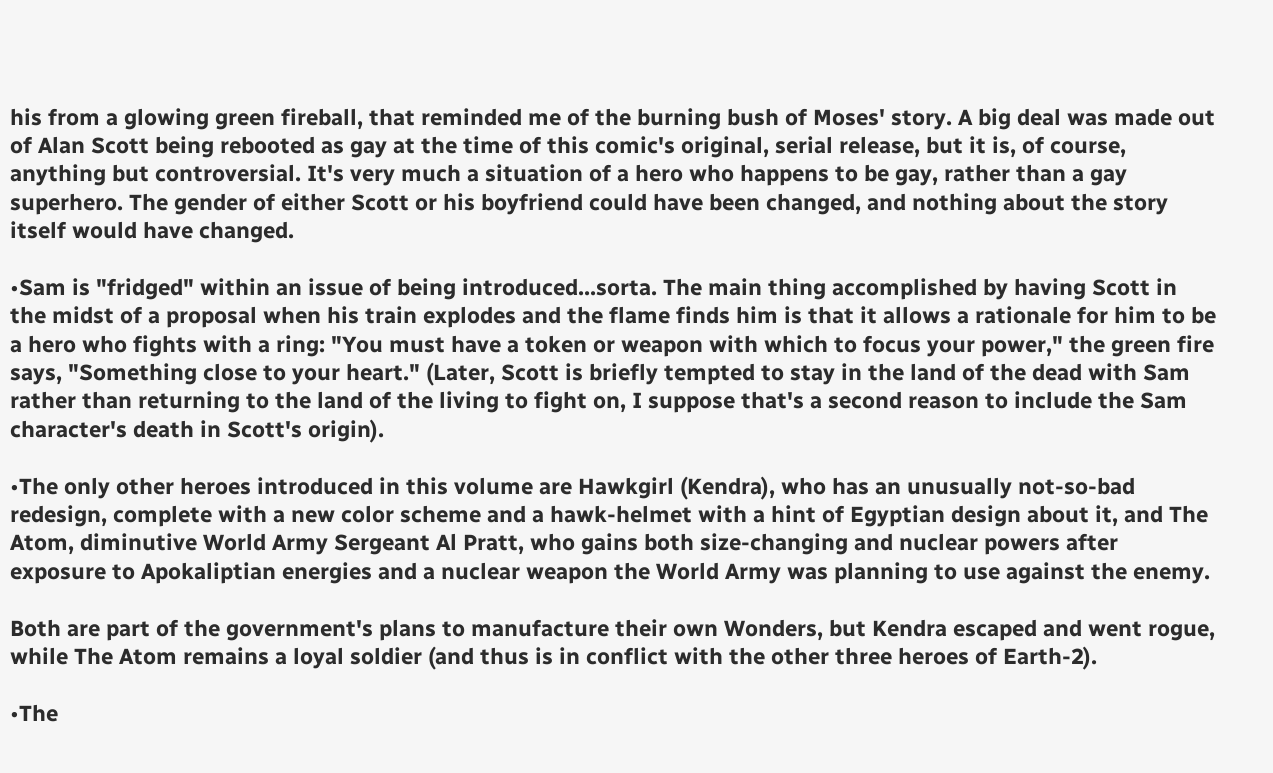his from a glowing green fireball, that reminded me of the burning bush of Moses' story. A big deal was made out of Alan Scott being rebooted as gay at the time of this comic's original, serial release, but it is, of course, anything but controversial. It's very much a situation of a hero who happens to be gay, rather than a gay superhero. The gender of either Scott or his boyfriend could have been changed, and nothing about the story itself would have changed.

•Sam is "fridged" within an issue of being introduced...sorta. The main thing accomplished by having Scott in the midst of a proposal when his train explodes and the flame finds him is that it allows a rationale for him to be a hero who fights with a ring: "You must have a token or weapon with which to focus your power," the green fire says, "Something close to your heart." (Later, Scott is briefly tempted to stay in the land of the dead with Sam rather than returning to the land of the living to fight on, I suppose that's a second reason to include the Sam character's death in Scott's origin).

•The only other heroes introduced in this volume are Hawkgirl (Kendra), who has an unusually not-so-bad redesign, complete with a new color scheme and a hawk-helmet with a hint of Egyptian design about it, and The Atom, diminutive World Army Sergeant Al Pratt, who gains both size-changing and nuclear powers after exposure to Apokaliptian energies and a nuclear weapon the World Army was planning to use against the enemy.

Both are part of the government's plans to manufacture their own Wonders, but Kendra escaped and went rogue, while The Atom remains a loyal soldier (and thus is in conflict with the other three heroes of Earth-2).

•The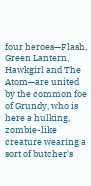four heroes—Flash, Green Lantern, Hawkgirl and The Atom—are united by the common foe of Grundy, who is here a hulking, zombie-like creature wearing a sort of butcher's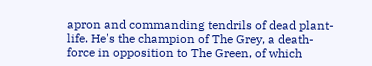apron and commanding tendrils of dead plant-life. He's the champion of The Grey, a death-force in opposition to The Green, of which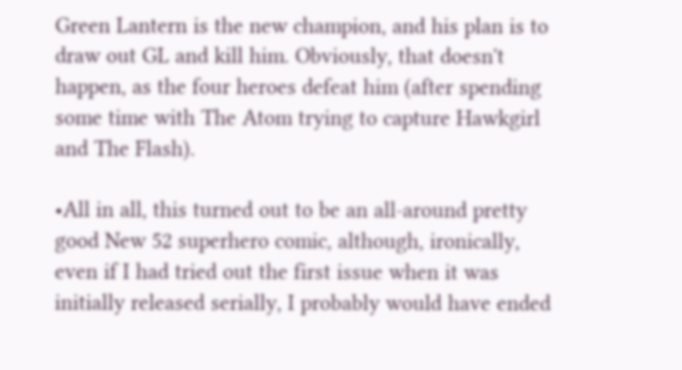Green Lantern is the new champion, and his plan is to draw out GL and kill him. Obviously, that doesn't happen, as the four heroes defeat him (after spending some time with The Atom trying to capture Hawkgirl and The Flash).

•All in all, this turned out to be an all-around pretty good New 52 superhero comic, although, ironically, even if I had tried out the first issue when it was initially released serially, I probably would have ended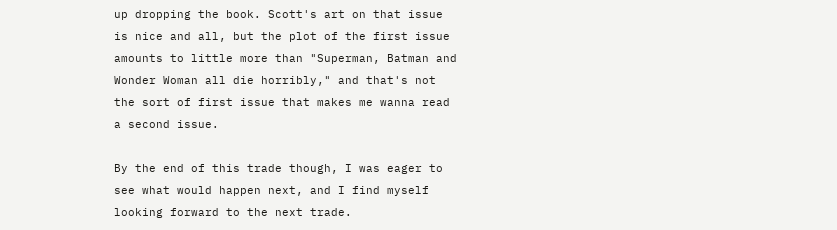up dropping the book. Scott's art on that issue is nice and all, but the plot of the first issue amounts to little more than "Superman, Batman and Wonder Woman all die horribly," and that's not the sort of first issue that makes me wanna read a second issue.

By the end of this trade though, I was eager to see what would happen next, and I find myself looking forward to the next trade.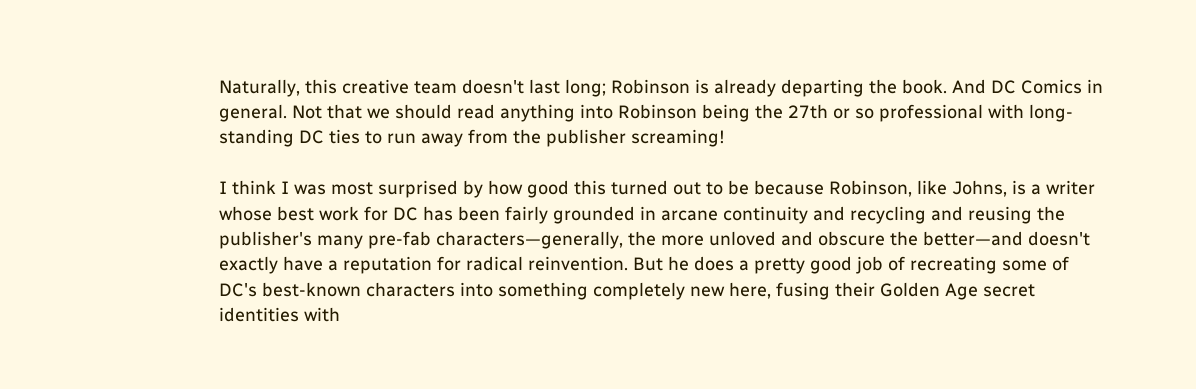Naturally, this creative team doesn't last long; Robinson is already departing the book. And DC Comics in general. Not that we should read anything into Robinson being the 27th or so professional with long-standing DC ties to run away from the publisher screaming!

I think I was most surprised by how good this turned out to be because Robinson, like Johns, is a writer whose best work for DC has been fairly grounded in arcane continuity and recycling and reusing the publisher's many pre-fab characters—generally, the more unloved and obscure the better—and doesn't exactly have a reputation for radical reinvention. But he does a pretty good job of recreating some of DC's best-known characters into something completely new here, fusing their Golden Age secret identities with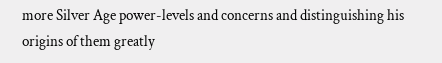more Silver Age power-levels and concerns and distinguishing his origins of them greatly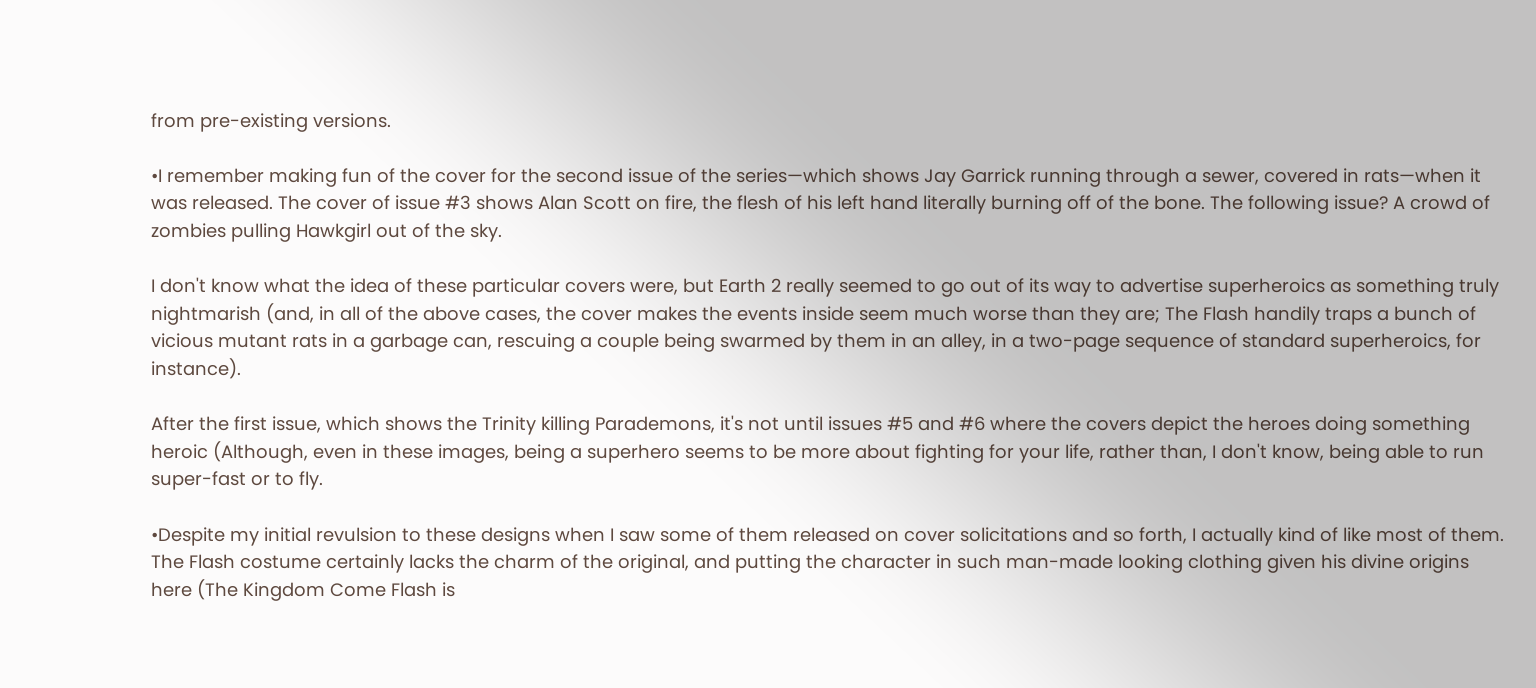from pre-existing versions.

•I remember making fun of the cover for the second issue of the series—which shows Jay Garrick running through a sewer, covered in rats—when it was released. The cover of issue #3 shows Alan Scott on fire, the flesh of his left hand literally burning off of the bone. The following issue? A crowd of zombies pulling Hawkgirl out of the sky.

I don't know what the idea of these particular covers were, but Earth 2 really seemed to go out of its way to advertise superheroics as something truly nightmarish (and, in all of the above cases, the cover makes the events inside seem much worse than they are; The Flash handily traps a bunch of vicious mutant rats in a garbage can, rescuing a couple being swarmed by them in an alley, in a two-page sequence of standard superheroics, for instance).

After the first issue, which shows the Trinity killing Parademons, it's not until issues #5 and #6 where the covers depict the heroes doing something heroic (Although, even in these images, being a superhero seems to be more about fighting for your life, rather than, I don't know, being able to run super-fast or to fly.

•Despite my initial revulsion to these designs when I saw some of them released on cover solicitations and so forth, I actually kind of like most of them. The Flash costume certainly lacks the charm of the original, and putting the character in such man-made looking clothing given his divine origins here (The Kingdom Come Flash is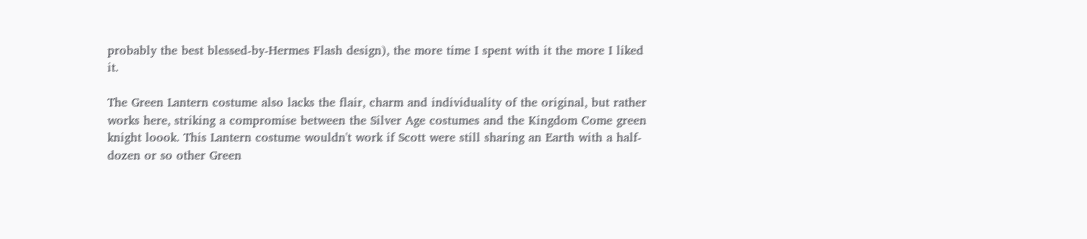probably the best blessed-by-Hermes Flash design), the more time I spent with it the more I liked it.

The Green Lantern costume also lacks the flair, charm and individuality of the original, but rather works here, striking a compromise between the Silver Age costumes and the Kingdom Come green knight loook. This Lantern costume wouldn't work if Scott were still sharing an Earth with a half-dozen or so other Green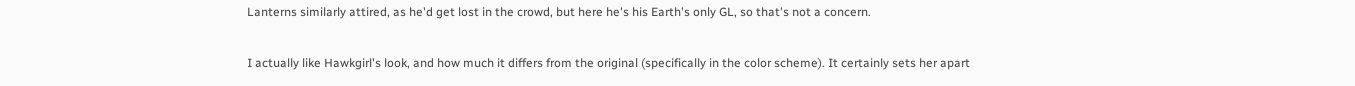Lanterns similarly attired, as he'd get lost in the crowd, but here he's his Earth's only GL, so that's not a concern.

I actually like Hawkgirl's look, and how much it differs from the original (specifically in the color scheme). It certainly sets her apart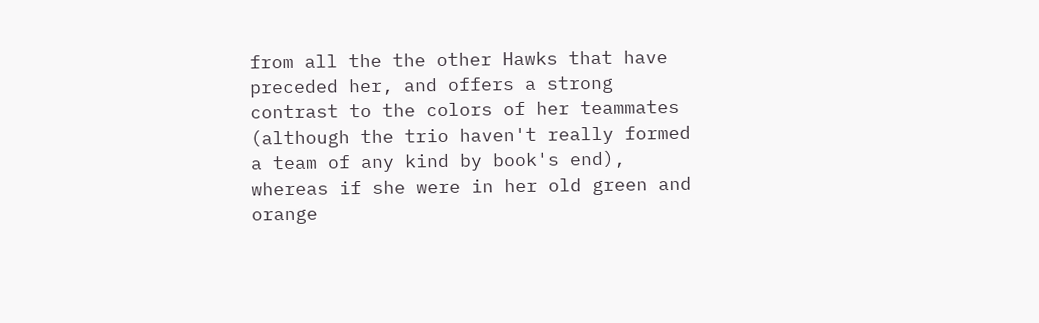from all the the other Hawks that have preceded her, and offers a strong contrast to the colors of her teammates (although the trio haven't really formed a team of any kind by book's end), whereas if she were in her old green and orange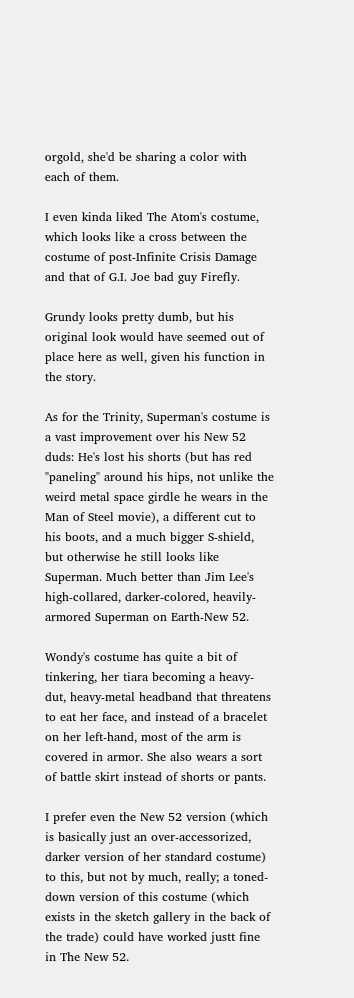orgold, she'd be sharing a color with each of them.

I even kinda liked The Atom's costume, which looks like a cross between the costume of post-Infinite Crisis Damage and that of G.I. Joe bad guy Firefly.

Grundy looks pretty dumb, but his original look would have seemed out of place here as well, given his function in the story.

As for the Trinity, Superman's costume is a vast improvement over his New 52 duds: He's lost his shorts (but has red "paneling" around his hips, not unlike the weird metal space girdle he wears in the Man of Steel movie), a different cut to his boots, and a much bigger S-shield, but otherwise he still looks like Superman. Much better than Jim Lee's high-collared, darker-colored, heavily-armored Superman on Earth-New 52.

Wondy's costume has quite a bit of tinkering, her tiara becoming a heavy-dut, heavy-metal headband that threatens to eat her face, and instead of a bracelet on her left-hand, most of the arm is covered in armor. She also wears a sort of battle skirt instead of shorts or pants.

I prefer even the New 52 version (which is basically just an over-accessorized, darker version of her standard costume) to this, but not by much, really; a toned-down version of this costume (which exists in the sketch gallery in the back of the trade) could have worked justt fine in The New 52.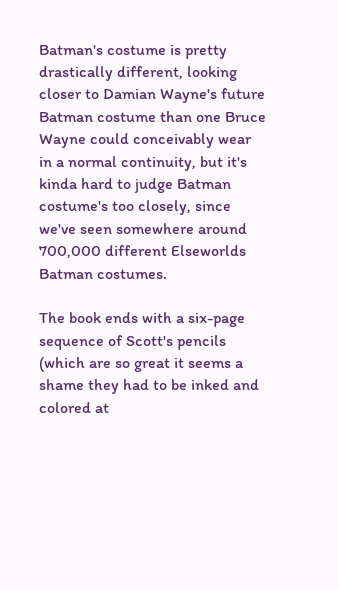Batman's costume is pretty drastically different, looking closer to Damian Wayne's future Batman costume than one Bruce Wayne could conceivably wear in a normal continuity, but it's kinda hard to judge Batman costume's too closely, since we've seen somewhere around 700,000 different Elseworlds Batman costumes.

The book ends with a six-page sequence of Scott's pencils (which are so great it seems a shame they had to be inked and colored at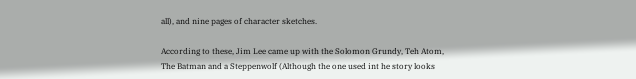all), and nine pages of character sketches.

According to these, Jim Lee came up with the Solomon Grundy, Teh Atom, The Batman and a Steppenwolf (Although the one used int he story looks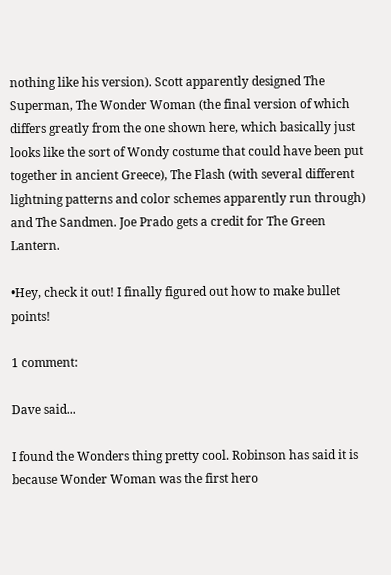nothing like his version). Scott apparently designed The Superman, The Wonder Woman (the final version of which differs greatly from the one shown here, which basically just looks like the sort of Wondy costume that could have been put together in ancient Greece), The Flash (with several different lightning patterns and color schemes apparently run through) and The Sandmen. Joe Prado gets a credit for The Green Lantern.

•Hey, check it out! I finally figured out how to make bullet points!

1 comment:

Dave said...

I found the Wonders thing pretty cool. Robinson has said it is because Wonder Woman was the first hero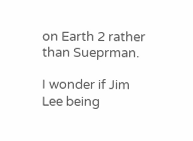on Earth 2 rather than Sueprman.

I wonder if Jim Lee being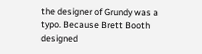the designer of Grundy was a typo. Because Brett Booth designed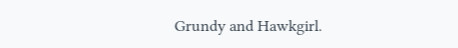Grundy and Hawkgirl.